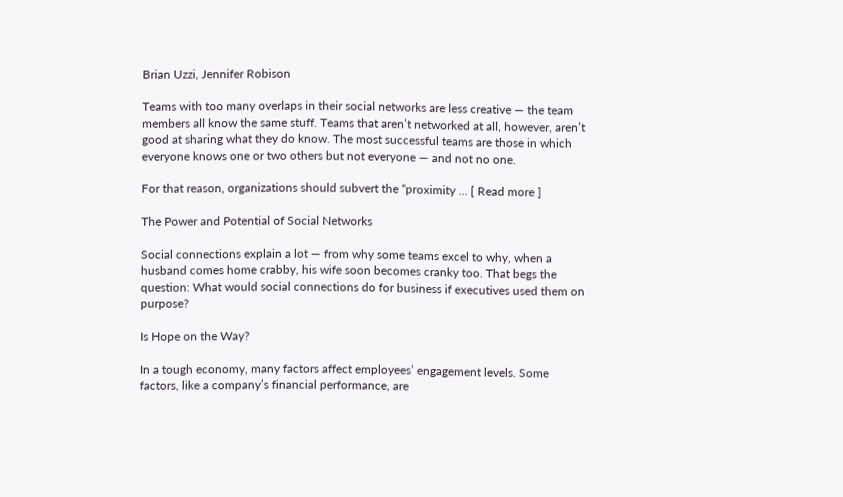Brian Uzzi, Jennifer Robison

Teams with too many overlaps in their social networks are less creative — the team members all know the same stuff. Teams that aren’t networked at all, however, aren’t good at sharing what they do know. The most successful teams are those in which everyone knows one or two others but not everyone — and not no one.

For that reason, organizations should subvert the “proximity … [ Read more ]

The Power and Potential of Social Networks

Social connections explain a lot — from why some teams excel to why, when a husband comes home crabby, his wife soon becomes cranky too. That begs the question: What would social connections do for business if executives used them on purpose?

Is Hope on the Way?

In a tough economy, many factors affect employees’ engagement levels. Some factors, like a company’s financial performance, are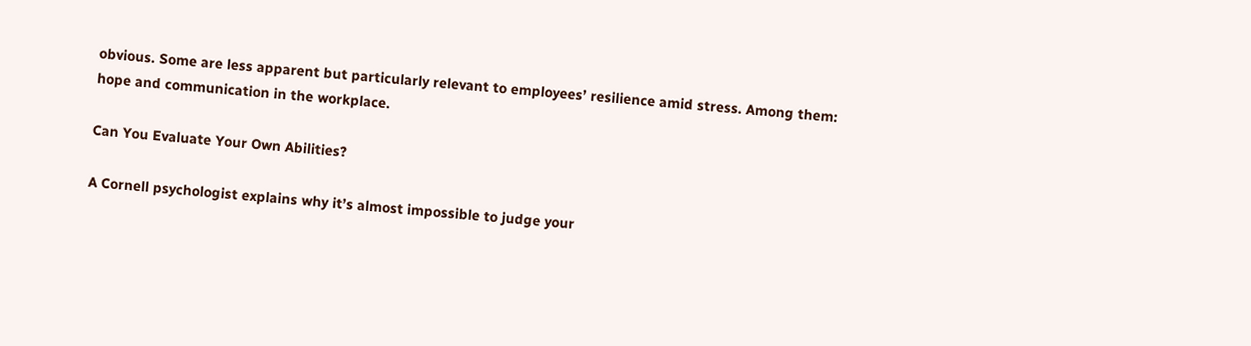obvious. Some are less apparent but particularly relevant to employees’ resilience amid stress. Among them: hope and communication in the workplace.

Can You Evaluate Your Own Abilities?

A Cornell psychologist explains why it’s almost impossible to judge your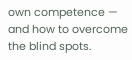own competence — and how to overcome the blind spots.